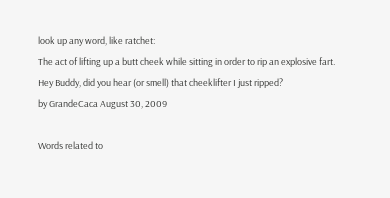look up any word, like ratchet:
The act of lifting up a butt cheek while sitting in order to rip an explosive fart.
Hey Buddy, did you hear (or smell) that cheeklifter I just ripped?
by GrandeCaca August 30, 2009

Words related to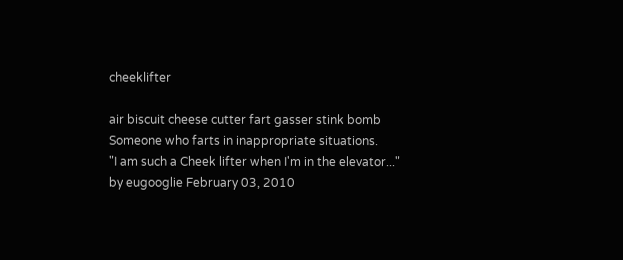cheeklifter

air biscuit cheese cutter fart gasser stink bomb
Someone who farts in inappropriate situations.
"I am such a Cheek lifter when I'm in the elevator..."
by eugooglie February 03, 2010